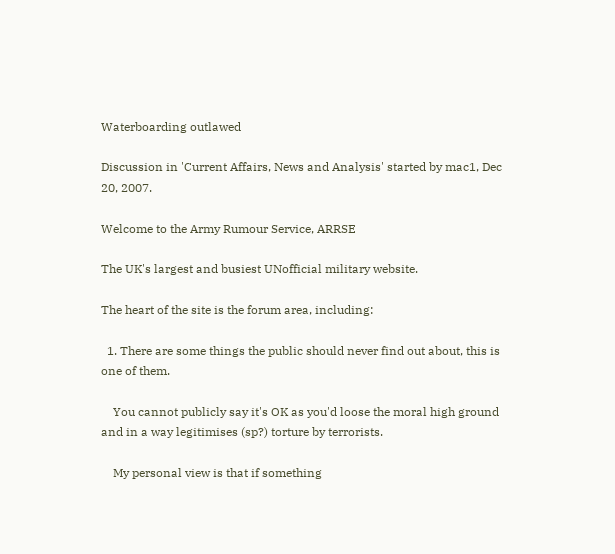Waterboarding outlawed

Discussion in 'Current Affairs, News and Analysis' started by mac1, Dec 20, 2007.

Welcome to the Army Rumour Service, ARRSE

The UK's largest and busiest UNofficial military website.

The heart of the site is the forum area, including:

  1. There are some things the public should never find out about, this is one of them.

    You cannot publicly say it's OK as you'd loose the moral high ground and in a way legitimises (sp?) torture by terrorists.

    My personal view is that if something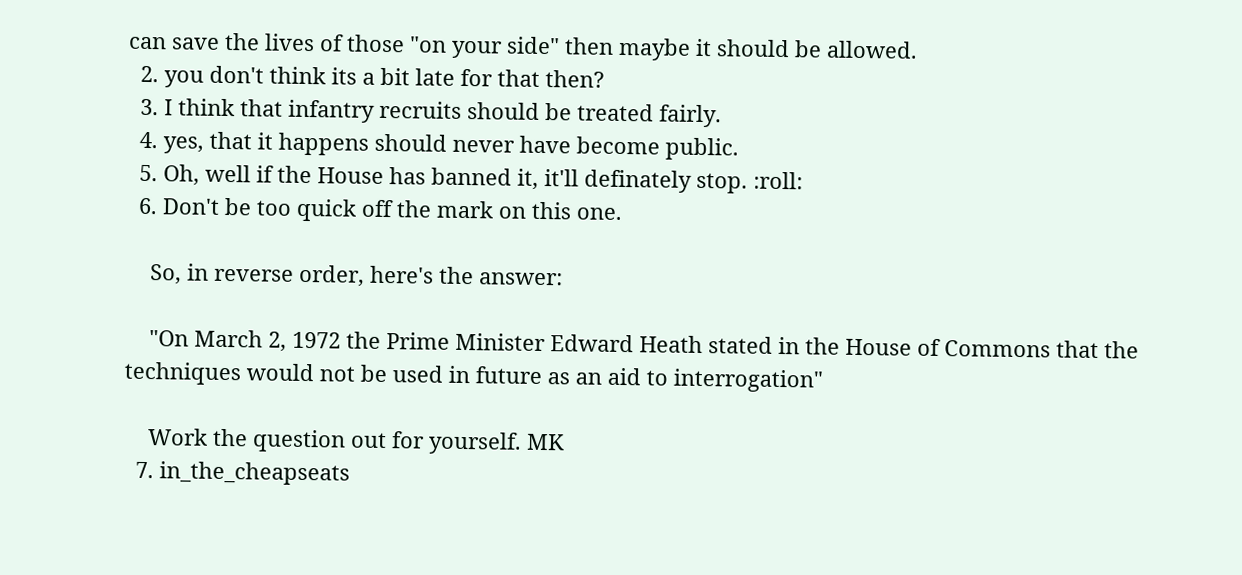can save the lives of those "on your side" then maybe it should be allowed.
  2. you don't think its a bit late for that then?
  3. I think that infantry recruits should be treated fairly.
  4. yes, that it happens should never have become public.
  5. Oh, well if the House has banned it, it'll definately stop. :roll:
  6. Don't be too quick off the mark on this one.

    So, in reverse order, here's the answer:

    "On March 2, 1972 the Prime Minister Edward Heath stated in the House of Commons that the techniques would not be used in future as an aid to interrogation"

    Work the question out for yourself. MK
  7. in_the_cheapseats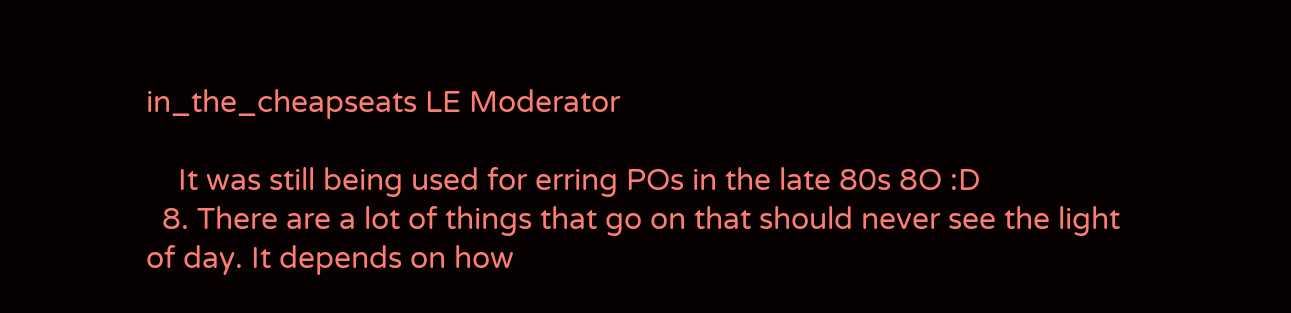in_the_cheapseats LE Moderator

    It was still being used for erring POs in the late 80s 8O :D
  8. There are a lot of things that go on that should never see the light of day. It depends on how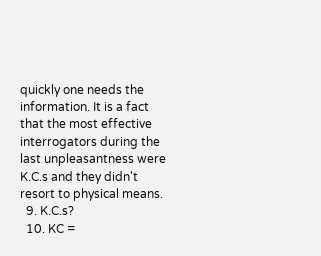quickly one needs the information. It is a fact that the most effective interrogators during the last unpleasantness were K.C.s and they didn't resort to physical means.
  9. K.C.s?
  10. KC =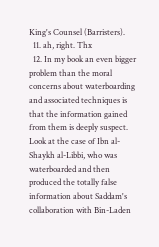King's Counsel (Barristers).
  11. ah, right. Thx
  12. In my book an even bigger problem than the moral concerns about waterboarding and associated techniques is that the information gained from them is deeply suspect. Look at the case of Ibn al-Shaykh al-Libbi, who was waterboarded and then produced the totally false information about Saddam's collaboration with Bin-Laden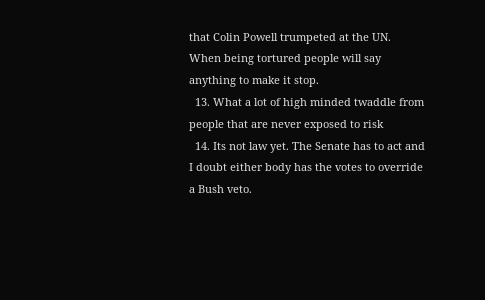that Colin Powell trumpeted at the UN. When being tortured people will say anything to make it stop.
  13. What a lot of high minded twaddle from people that are never exposed to risk
  14. Its not law yet. The Senate has to act and I doubt either body has the votes to override a Bush veto.